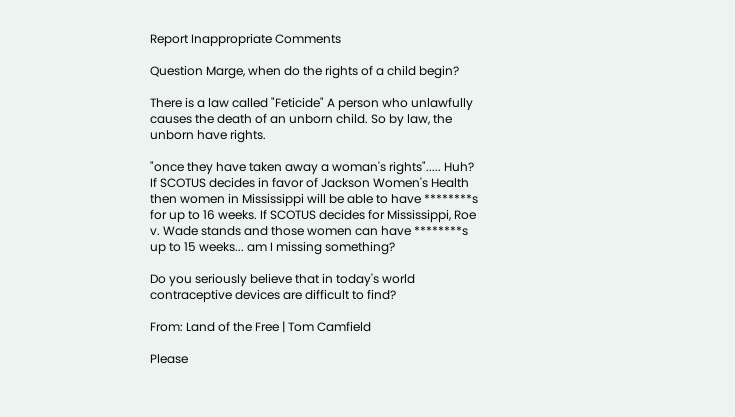Report Inappropriate Comments

Question Marge, when do the rights of a child begin?

There is a law called "Feticide" A person who unlawfully causes the death of an unborn child. So by law, the unborn have rights.

"once they have taken away a woman's rights"..... Huh? If SCOTUS decides in favor of Jackson Women's Health then women in Mississippi will be able to have ********s for up to 16 weeks. If SCOTUS decides for Mississippi, Roe v. Wade stands and those women can have ********s up to 15 weeks... am I missing something?

Do you seriously believe that in today's world contraceptive devices are difficult to find?

From: Land of the Free | Tom Camfield

Please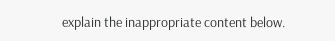explain the inappropriate content below.